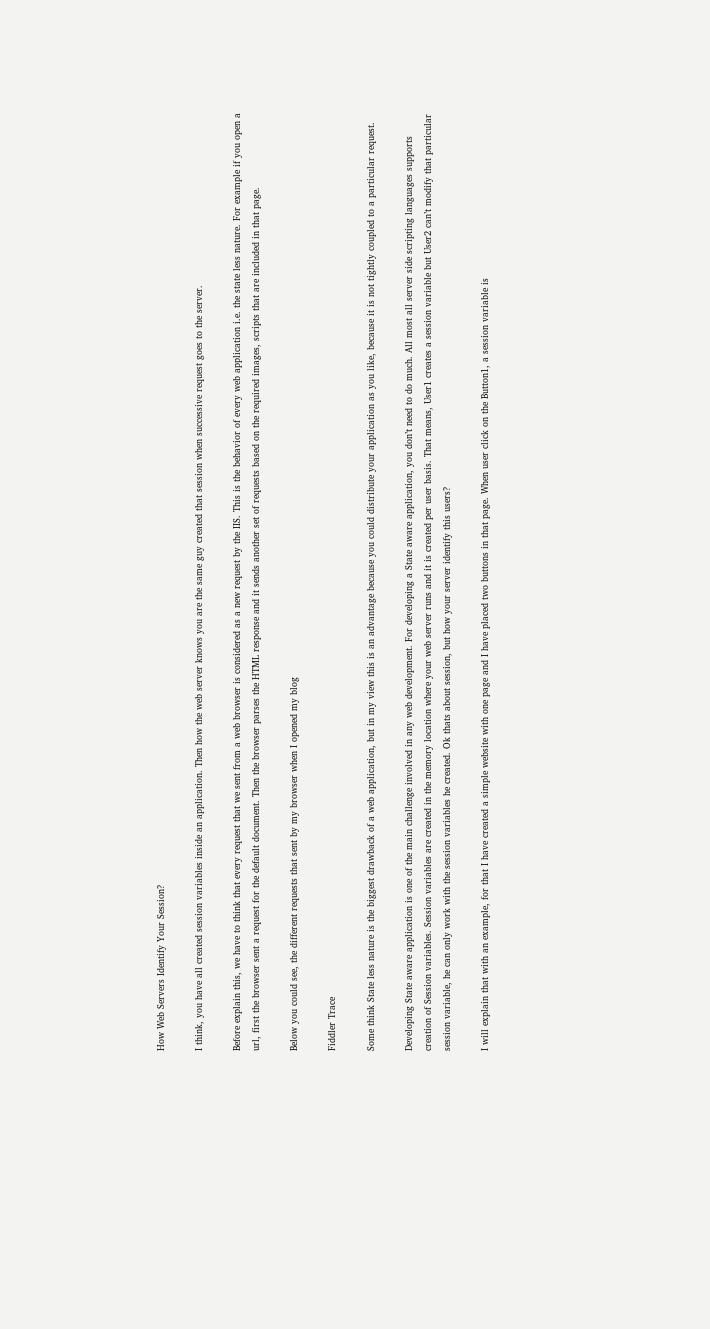How Web Servers Identify Your Session?

I think, you have all created session variables inside an application. Then how the web server knows you are the same guy created that session when successive request goes to the server.

Before explain this, we have to think that every request that we sent from a web browser is considered as a new request by the IIS. This is the behavior of every web application i.e. the state less nature. For example if you open a url, first the browser sent a request for the default document. Then the browser parses the HTML response and it sends another set of requests based on the required images, scripts that are included in that page.

Below you could see, the different requests that sent by my browser when I opened my blog

Fiddler Trace

Some think State less nature is the biggest drawback of a web application, but in my view this is an advantage because you could distribute your application as you like, because it is not tightly coupled to a particular request.

Developing State aware application is one of the main challenge involved in any web development. For developing a State aware application, you don’t need to do much. All most all server side scripting languages supports creation of Session variables. Session variables are created in the memory location where your web server runs and it is created per user basis. That means, User1 creates a session variable but User2 can’t modify that particular session variable, he can only work with the session variables he created. Ok thats about session, but how your server identify this users?

I will explain that with an example, for that I have created a simple website with one page and I have placed two buttons in that page. When user click on the Button1, a session variable is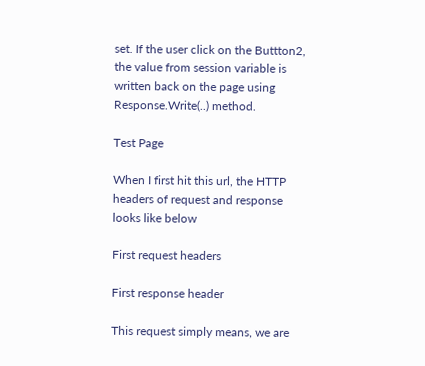set. If the user click on the Buttton2, the value from session variable is written back on the page using Response.Write(..) method.

Test Page

When I first hit this url, the HTTP headers of request and response looks like below

First request headers

First response header

This request simply means, we are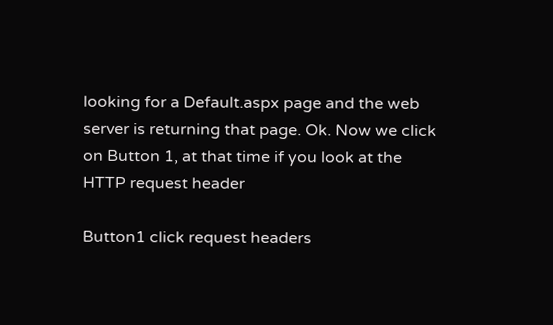looking for a Default.aspx page and the web server is returning that page. Ok. Now we click on Button 1, at that time if you look at the HTTP request header

Button1 click request headers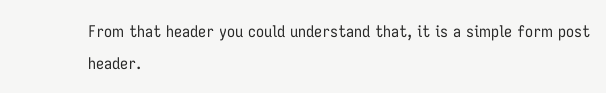From that header you could understand that, it is a simple form post header.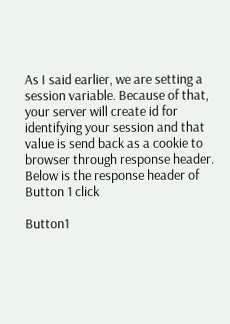As I said earlier, we are setting a session variable. Because of that, your server will create id for identifying your session and that value is send back as a cookie to browser through response header. Below is the response header of Button 1 click

Button1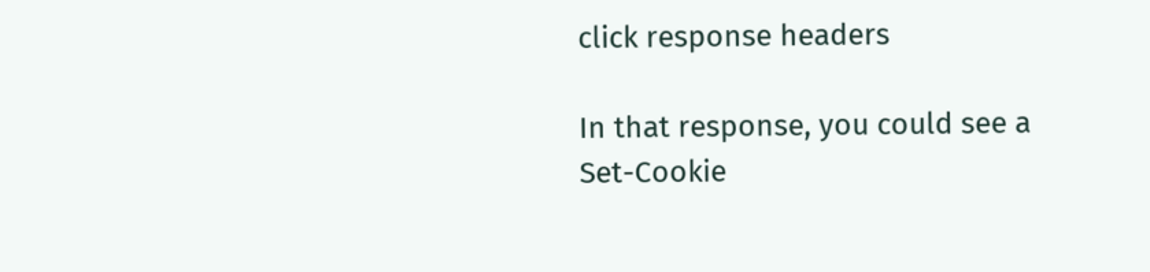click response headers

In that response, you could see a Set-Cookie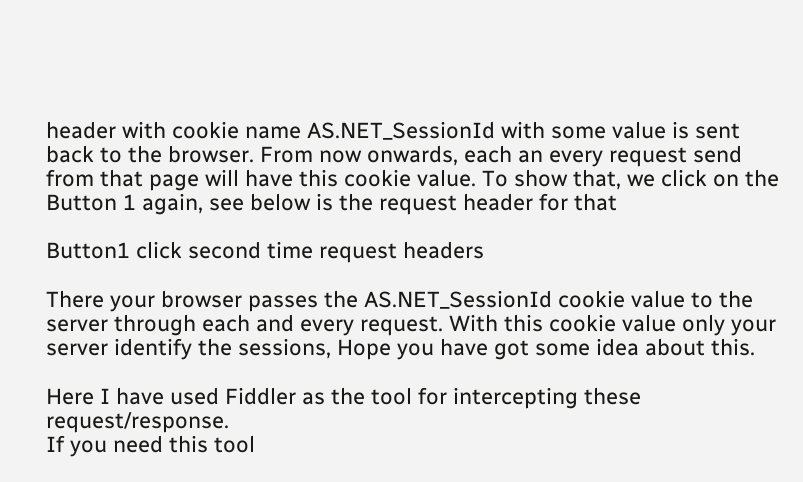header with cookie name AS.NET_SessionId with some value is sent back to the browser. From now onwards, each an every request send from that page will have this cookie value. To show that, we click on the Button 1 again, see below is the request header for that

Button1 click second time request headers

There your browser passes the AS.NET_SessionId cookie value to the server through each and every request. With this cookie value only your server identify the sessions, Hope you have got some idea about this.

Here I have used Fiddler as the tool for intercepting these request/response.
If you need this tool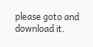please goto and download it.